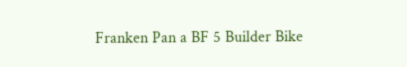Franken Pan a BF 5 Builder Bike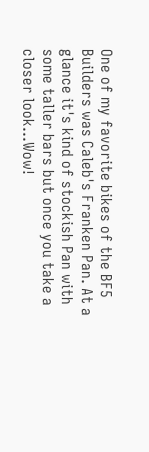One of my favorite bikes of the BF5 Builders was Caleb's Franken Pan. At a glance it's kind of stockish Pan with some taller bars but once you take a closer look...Wow!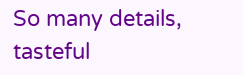So many details, tasteful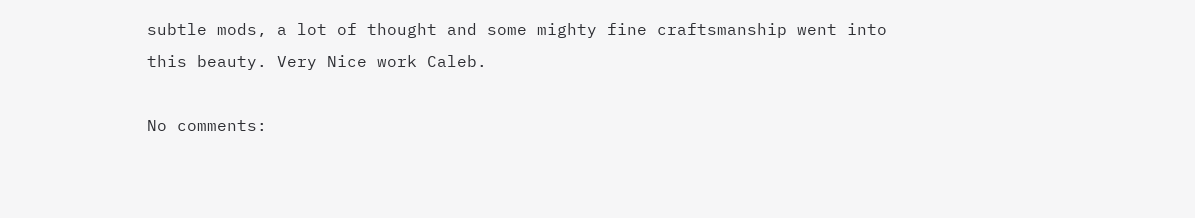subtle mods, a lot of thought and some mighty fine craftsmanship went into this beauty. Very Nice work Caleb.

No comments: